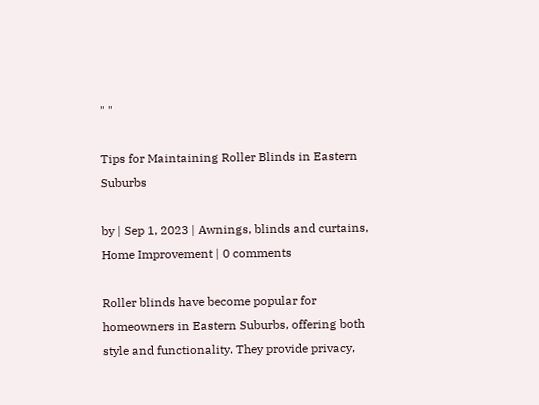" "

Tips for Maintaining Roller Blinds in Eastern Suburbs

by | Sep 1, 2023 | Awnings, blinds and curtains, Home Improvement | 0 comments

Roller blinds have become popular for homeowners in Eastern Suburbs, offering both style and functionality. They provide privacy,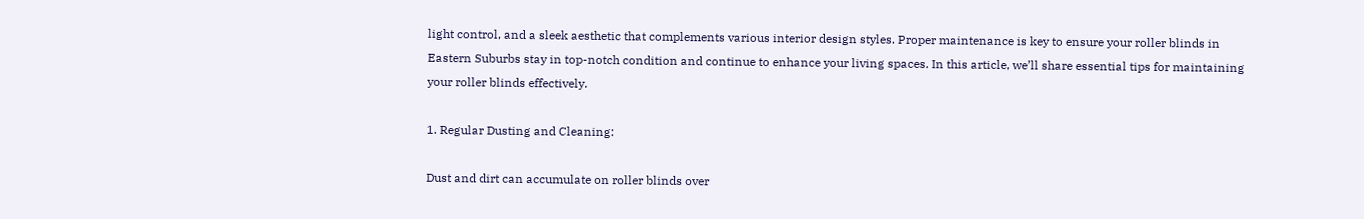light control, and a sleek aesthetic that complements various interior design styles. Proper maintenance is key to ensure your roller blinds in Eastern Suburbs stay in top-notch condition and continue to enhance your living spaces. In this article, we’ll share essential tips for maintaining your roller blinds effectively.

1. Regular Dusting and Cleaning:

Dust and dirt can accumulate on roller blinds over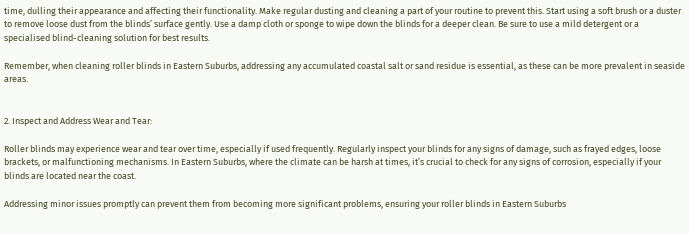time, dulling their appearance and affecting their functionality. Make regular dusting and cleaning a part of your routine to prevent this. Start using a soft brush or a duster to remove loose dust from the blinds’ surface gently. Use a damp cloth or sponge to wipe down the blinds for a deeper clean. Be sure to use a mild detergent or a specialised blind-cleaning solution for best results.

Remember, when cleaning roller blinds in Eastern Suburbs, addressing any accumulated coastal salt or sand residue is essential, as these can be more prevalent in seaside areas.


2. Inspect and Address Wear and Tear:

Roller blinds may experience wear and tear over time, especially if used frequently. Regularly inspect your blinds for any signs of damage, such as frayed edges, loose brackets, or malfunctioning mechanisms. In Eastern Suburbs, where the climate can be harsh at times, it’s crucial to check for any signs of corrosion, especially if your blinds are located near the coast.

Addressing minor issues promptly can prevent them from becoming more significant problems, ensuring your roller blinds in Eastern Suburbs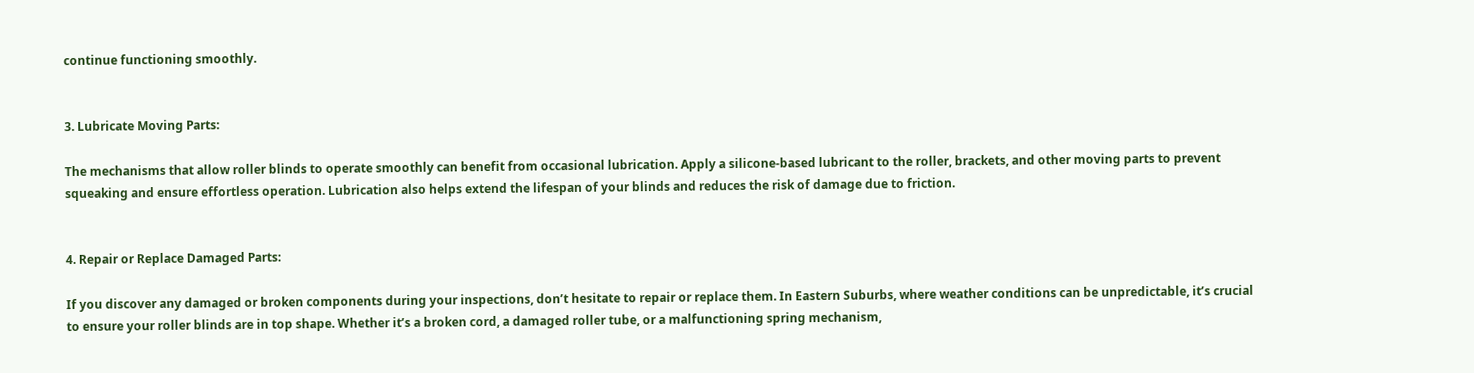continue functioning smoothly.


3. Lubricate Moving Parts:

The mechanisms that allow roller blinds to operate smoothly can benefit from occasional lubrication. Apply a silicone-based lubricant to the roller, brackets, and other moving parts to prevent squeaking and ensure effortless operation. Lubrication also helps extend the lifespan of your blinds and reduces the risk of damage due to friction.


4. Repair or Replace Damaged Parts:

If you discover any damaged or broken components during your inspections, don’t hesitate to repair or replace them. In Eastern Suburbs, where weather conditions can be unpredictable, it’s crucial to ensure your roller blinds are in top shape. Whether it’s a broken cord, a damaged roller tube, or a malfunctioning spring mechanism,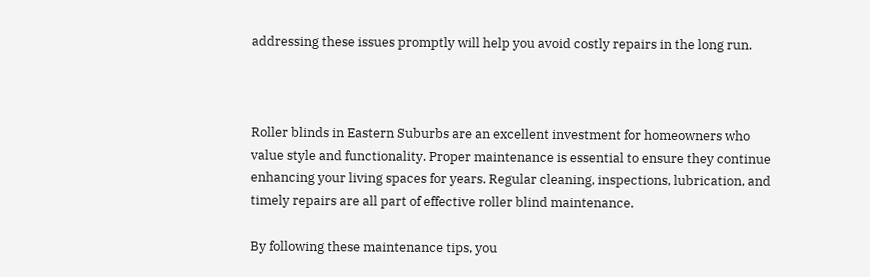addressing these issues promptly will help you avoid costly repairs in the long run.



Roller blinds in Eastern Suburbs are an excellent investment for homeowners who value style and functionality. Proper maintenance is essential to ensure they continue enhancing your living spaces for years. Regular cleaning, inspections, lubrication, and timely repairs are all part of effective roller blind maintenance.

By following these maintenance tips, you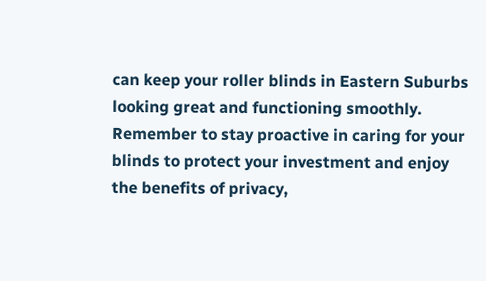can keep your roller blinds in Eastern Suburbs looking great and functioning smoothly. Remember to stay proactive in caring for your blinds to protect your investment and enjoy the benefits of privacy,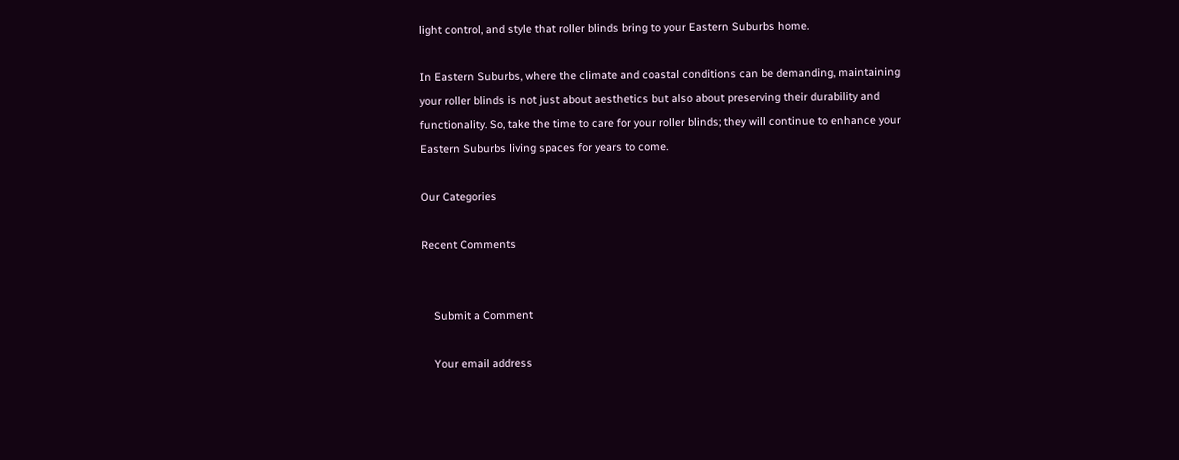light control, and style that roller blinds bring to your Eastern Suburbs home.

In Eastern Suburbs, where the climate and coastal conditions can be demanding, maintaining your roller blinds is not just about aesthetics but also about preserving their durability and functionality. So, take the time to care for your roller blinds; they will continue to enhance your Eastern Suburbs living spaces for years to come.

Our Categories

Recent Comments


    Submit a Comment

    Your email address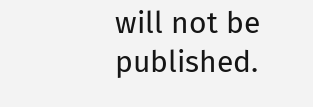will not be published.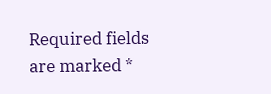Required fields are marked *